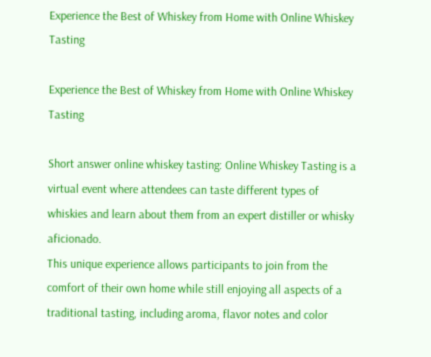Experience the Best of Whiskey from Home with Online Whiskey Tasting

Experience the Best of Whiskey from Home with Online Whiskey Tasting

Short answer online whiskey tasting: Online Whiskey Tasting is a virtual event where attendees can taste different types of whiskies and learn about them from an expert distiller or whisky aficionado.
This unique experience allows participants to join from the comfort of their own home while still enjoying all aspects of a traditional tasting, including aroma, flavor notes and color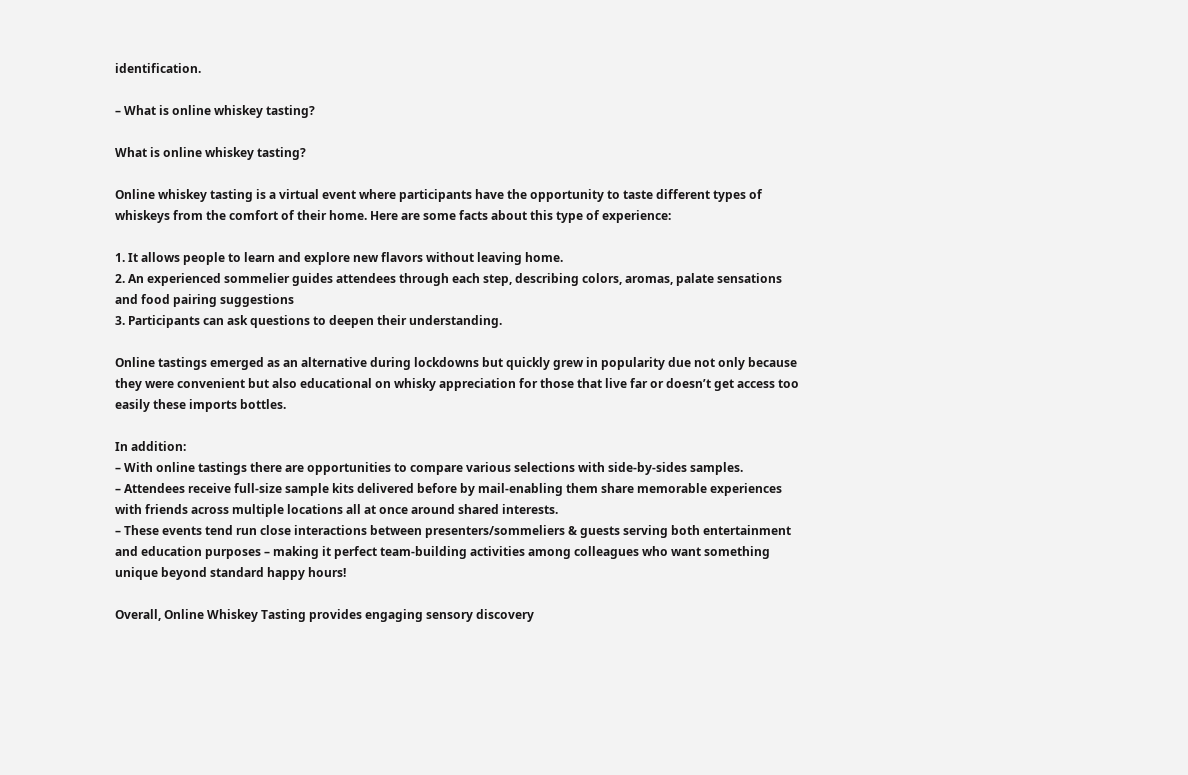identification.

– What is online whiskey tasting?

What is online whiskey tasting?

Online whiskey tasting is a virtual event where participants have the opportunity to taste different types of whiskeys from the comfort of their home. Here are some facts about this type of experience:

1. It allows people to learn and explore new flavors without leaving home.
2. An experienced sommelier guides attendees through each step, describing colors, aromas, palate sensations and food pairing suggestions
3. Participants can ask questions to deepen their understanding.

Online tastings emerged as an alternative during lockdowns but quickly grew in popularity due not only because they were convenient but also educational on whisky appreciation for those that live far or doesn’t get access too easily these imports bottles.

In addition:
– With online tastings there are opportunities to compare various selections with side-by-sides samples.
– Attendees receive full-size sample kits delivered before by mail-enabling them share memorable experiences with friends across multiple locations all at once around shared interests.
– These events tend run close interactions between presenters/sommeliers & guests serving both entertainment and education purposes – making it perfect team-building activities among colleagues who want something unique beyond standard happy hours!

Overall, Online Whiskey Tasting provides engaging sensory discovery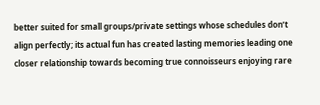better suited for small groups/private settings whose schedules don’t align perfectly; its actual fun has created lasting memories leading one closer relationship towards becoming true connoisseurs enjoying rare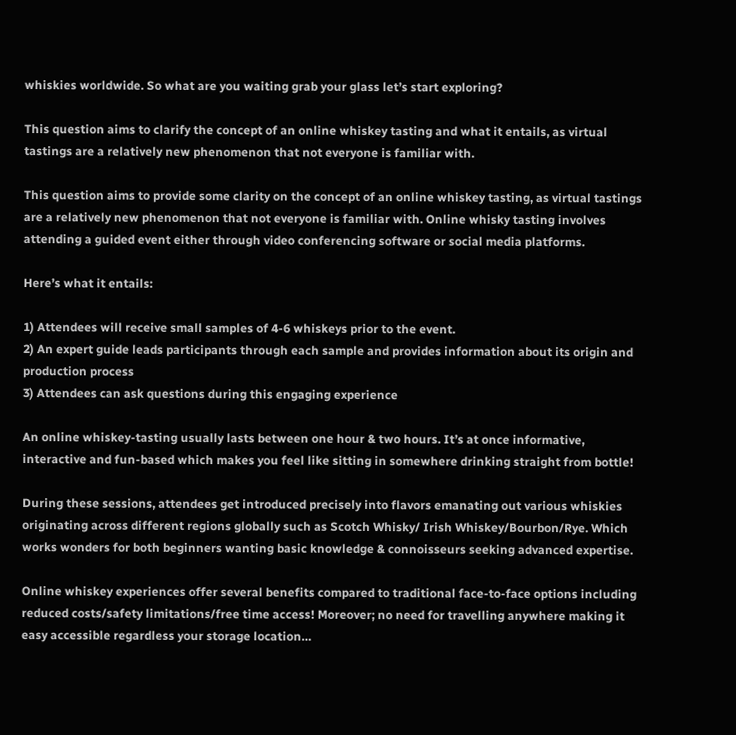whiskies worldwide. So what are you waiting grab your glass let’s start exploring?

This question aims to clarify the concept of an online whiskey tasting and what it entails, as virtual tastings are a relatively new phenomenon that not everyone is familiar with.

This question aims to provide some clarity on the concept of an online whiskey tasting, as virtual tastings are a relatively new phenomenon that not everyone is familiar with. Online whisky tasting involves attending a guided event either through video conferencing software or social media platforms.

Here’s what it entails:

1) Attendees will receive small samples of 4-6 whiskeys prior to the event.
2) An expert guide leads participants through each sample and provides information about its origin and production process
3) Attendees can ask questions during this engaging experience

An online whiskey-tasting usually lasts between one hour & two hours. It’s at once informative, interactive and fun-based which makes you feel like sitting in somewhere drinking straight from bottle!

During these sessions, attendees get introduced precisely into flavors emanating out various whiskies originating across different regions globally such as Scotch Whisky/ Irish Whiskey/Bourbon/Rye. Which works wonders for both beginners wanting basic knowledge & connoisseurs seeking advanced expertise.

Online whiskey experiences offer several benefits compared to traditional face-to-face options including reduced costs/safety limitations/free time access! Moreover; no need for travelling anywhere making it easy accessible regardless your storage location…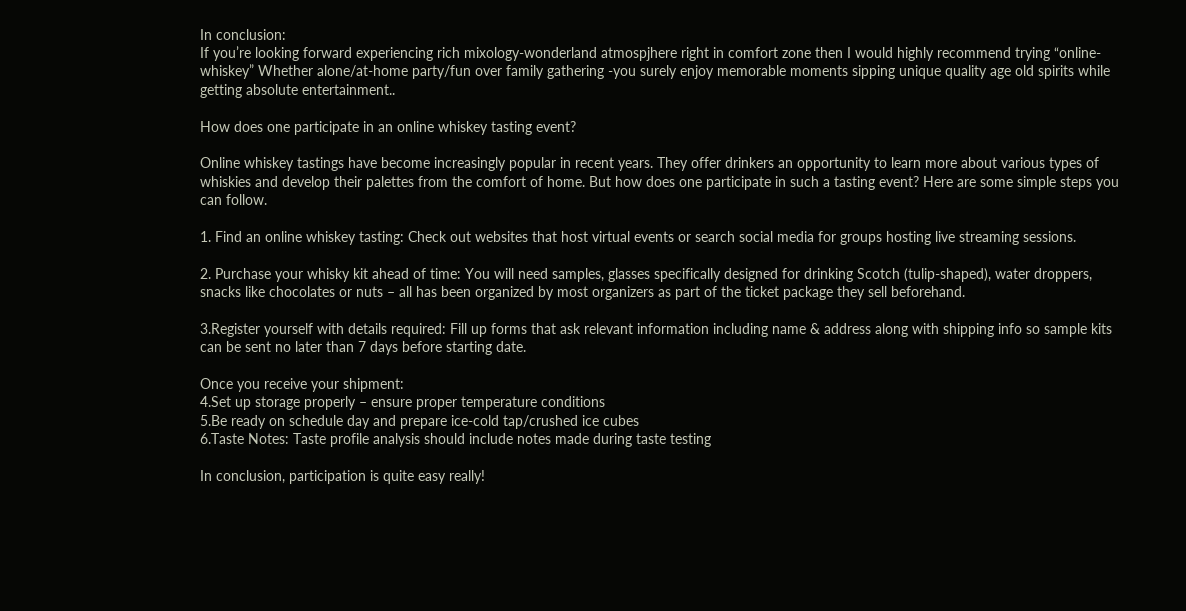In conclusion:
If you’re looking forward experiencing rich mixology-wonderland atmospjhere right in comfort zone then I would highly recommend trying “online-whiskey” Whether alone/at-home party/fun over family gathering -you surely enjoy memorable moments sipping unique quality age old spirits while getting absolute entertainment..

How does one participate in an online whiskey tasting event?

Online whiskey tastings have become increasingly popular in recent years. They offer drinkers an opportunity to learn more about various types of whiskies and develop their palettes from the comfort of home. But how does one participate in such a tasting event? Here are some simple steps you can follow.

1. Find an online whiskey tasting: Check out websites that host virtual events or search social media for groups hosting live streaming sessions.

2. Purchase your whisky kit ahead of time: You will need samples, glasses specifically designed for drinking Scotch (tulip-shaped), water droppers, snacks like chocolates or nuts – all has been organized by most organizers as part of the ticket package they sell beforehand.

3.Register yourself with details required: Fill up forms that ask relevant information including name & address along with shipping info so sample kits can be sent no later than 7 days before starting date.

Once you receive your shipment:
4.Set up storage properly – ensure proper temperature conditions
5.Be ready on schedule day and prepare ice-cold tap/crushed ice cubes
6.Taste Notes: Taste profile analysis should include notes made during taste testing

In conclusion, participation is quite easy really!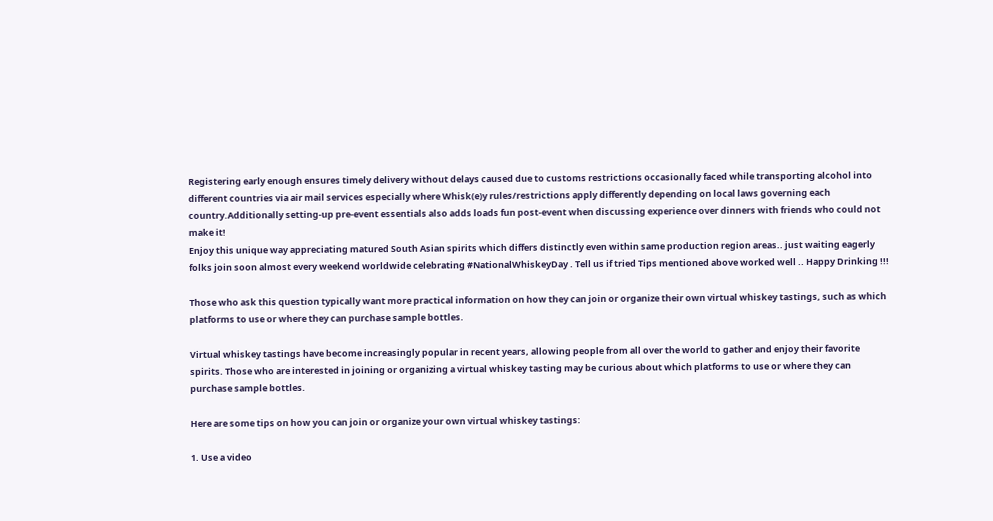Registering early enough ensures timely delivery without delays caused due to customs restrictions occasionally faced while transporting alcohol into different countries via air mail services especially where Whisk(e)y rules/restrictions apply differently depending on local laws governing each country.Additionally setting-up pre-event essentials also adds loads fun post-event when discussing experience over dinners with friends who could not make it!
Enjoy this unique way appreciating matured South Asian spirits which differs distinctly even within same production region areas.. just waiting eagerly folks join soon almost every weekend worldwide celebrating #NationalWhiskeyDay . Tell us if tried Tips mentioned above worked well .. Happy Drinking !!!

Those who ask this question typically want more practical information on how they can join or organize their own virtual whiskey tastings, such as which platforms to use or where they can purchase sample bottles.

Virtual whiskey tastings have become increasingly popular in recent years, allowing people from all over the world to gather and enjoy their favorite spirits. Those who are interested in joining or organizing a virtual whiskey tasting may be curious about which platforms to use or where they can purchase sample bottles.

Here are some tips on how you can join or organize your own virtual whiskey tastings:

1. Use a video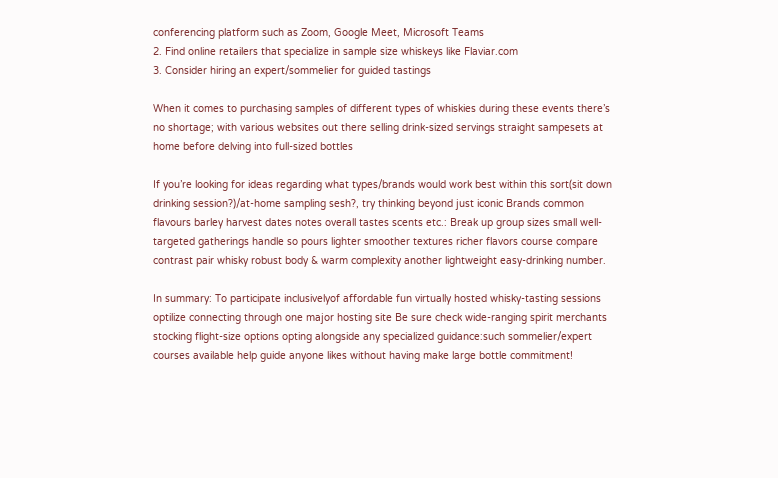conferencing platform such as Zoom, Google Meet, Microsoft Teams
2. Find online retailers that specialize in sample size whiskeys like Flaviar.com
3. Consider hiring an expert/sommelier for guided tastings

When it comes to purchasing samples of different types of whiskies during these events there’s no shortage; with various websites out there selling drink-sized servings straight sampesets at home before delving into full-sized bottles

If you’re looking for ideas regarding what types/brands would work best within this sort(sit down drinking session?)/at-home sampling sesh?, try thinking beyond just iconic Brands common flavours barley harvest dates notes overall tastes scents etc.: Break up group sizes small well-targeted gatherings handle so pours lighter smoother textures richer flavors course compare contrast pair whisky robust body & warm complexity another lightweight easy-drinking number.

In summary: To participate inclusivelyof affordable fun virtually hosted whisky-tasting sessions optilize connecting through one major hosting site Be sure check wide-ranging spirit merchants stocking flight-size options opting alongside any specialized guidance:such sommelier/expert courses available help guide anyone likes without having make large bottle commitment!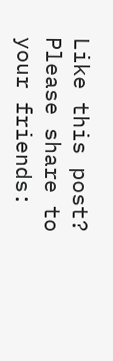Like this post? Please share to your friends: